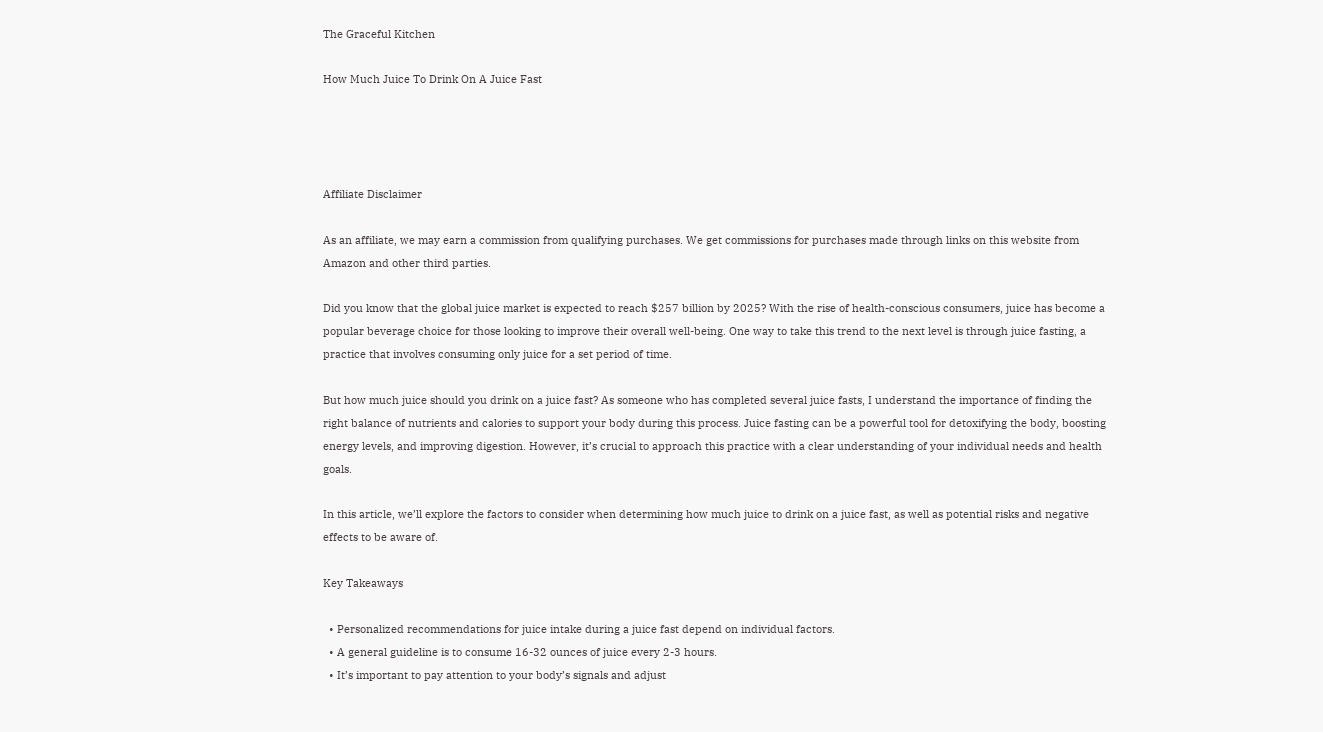The Graceful Kitchen

How Much Juice To Drink On A Juice Fast




Affiliate Disclaimer

As an affiliate, we may earn a commission from qualifying purchases. We get commissions for purchases made through links on this website from Amazon and other third parties.

Did you know that the global juice market is expected to reach $257 billion by 2025? With the rise of health-conscious consumers, juice has become a popular beverage choice for those looking to improve their overall well-being. One way to take this trend to the next level is through juice fasting, a practice that involves consuming only juice for a set period of time.

But how much juice should you drink on a juice fast? As someone who has completed several juice fasts, I understand the importance of finding the right balance of nutrients and calories to support your body during this process. Juice fasting can be a powerful tool for detoxifying the body, boosting energy levels, and improving digestion. However, it’s crucial to approach this practice with a clear understanding of your individual needs and health goals.

In this article, we’ll explore the factors to consider when determining how much juice to drink on a juice fast, as well as potential risks and negative effects to be aware of.

Key Takeaways

  • Personalized recommendations for juice intake during a juice fast depend on individual factors.
  • A general guideline is to consume 16-32 ounces of juice every 2-3 hours.
  • It’s important to pay attention to your body’s signals and adjust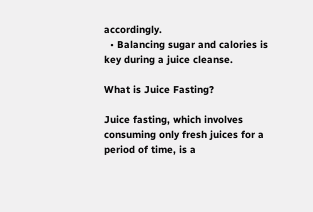accordingly.
  • Balancing sugar and calories is key during a juice cleanse.

What is Juice Fasting?

Juice fasting, which involves consuming only fresh juices for a period of time, is a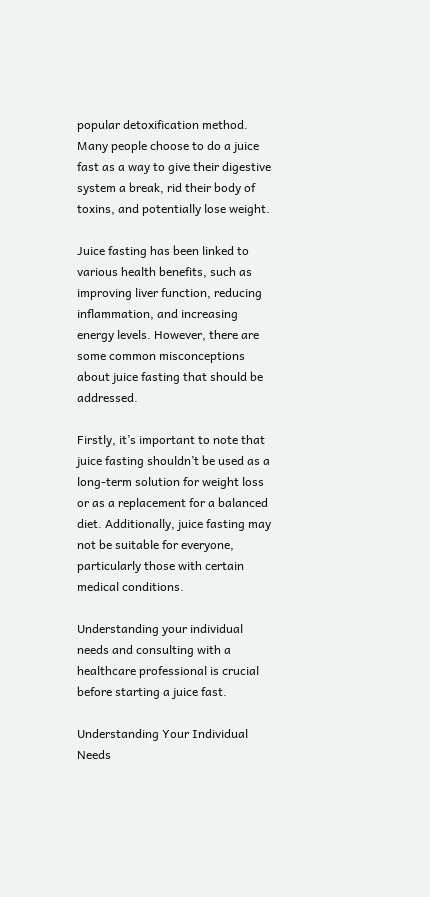popular detoxification method. Many people choose to do a juice fast as a way to give their digestive system a break, rid their body of toxins, and potentially lose weight.

Juice fasting has been linked to various health benefits, such as improving liver function, reducing inflammation, and increasing energy levels. However, there are some common misconceptions about juice fasting that should be addressed.

Firstly, it’s important to note that juice fasting shouldn’t be used as a long-term solution for weight loss or as a replacement for a balanced diet. Additionally, juice fasting may not be suitable for everyone, particularly those with certain medical conditions.

Understanding your individual needs and consulting with a healthcare professional is crucial before starting a juice fast.

Understanding Your Individual Needs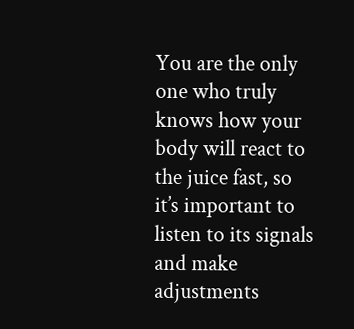You are the only one who truly knows how your body will react to the juice fast, so it’s important to listen to its signals and make adjustments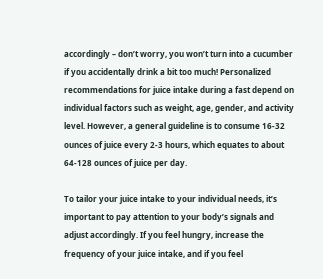accordingly – don’t worry, you won’t turn into a cucumber if you accidentally drink a bit too much! Personalized recommendations for juice intake during a fast depend on individual factors such as weight, age, gender, and activity level. However, a general guideline is to consume 16-32 ounces of juice every 2-3 hours, which equates to about 64-128 ounces of juice per day.

To tailor your juice intake to your individual needs, it’s important to pay attention to your body’s signals and adjust accordingly. If you feel hungry, increase the frequency of your juice intake, and if you feel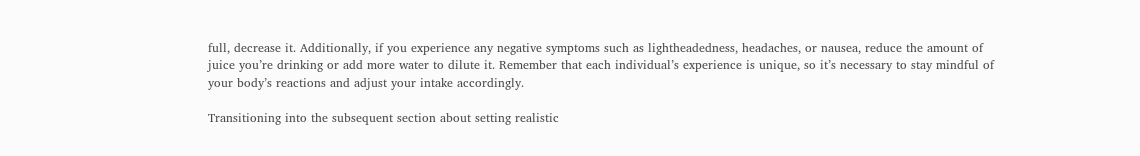full, decrease it. Additionally, if you experience any negative symptoms such as lightheadedness, headaches, or nausea, reduce the amount of juice you’re drinking or add more water to dilute it. Remember that each individual’s experience is unique, so it’s necessary to stay mindful of your body’s reactions and adjust your intake accordingly.

Transitioning into the subsequent section about setting realistic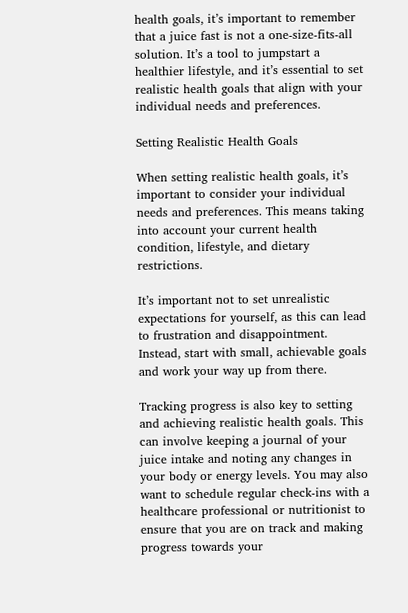health goals, it’s important to remember that a juice fast is not a one-size-fits-all solution. It’s a tool to jumpstart a healthier lifestyle, and it’s essential to set realistic health goals that align with your individual needs and preferences.

Setting Realistic Health Goals

When setting realistic health goals, it’s important to consider your individual needs and preferences. This means taking into account your current health condition, lifestyle, and dietary restrictions.

It’s important not to set unrealistic expectations for yourself, as this can lead to frustration and disappointment. Instead, start with small, achievable goals and work your way up from there.

Tracking progress is also key to setting and achieving realistic health goals. This can involve keeping a journal of your juice intake and noting any changes in your body or energy levels. You may also want to schedule regular check-ins with a healthcare professional or nutritionist to ensure that you are on track and making progress towards your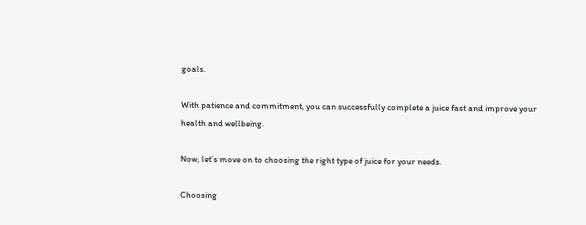goals.

With patience and commitment, you can successfully complete a juice fast and improve your health and wellbeing.

Now, let’s move on to choosing the right type of juice for your needs.

Choosing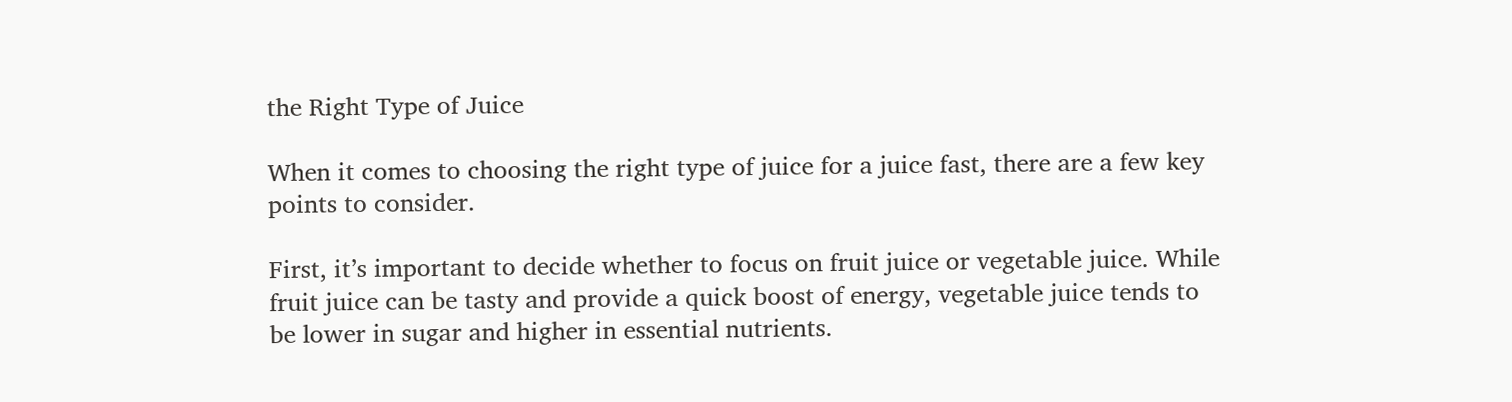the Right Type of Juice

When it comes to choosing the right type of juice for a juice fast, there are a few key points to consider.

First, it’s important to decide whether to focus on fruit juice or vegetable juice. While fruit juice can be tasty and provide a quick boost of energy, vegetable juice tends to be lower in sugar and higher in essential nutrients.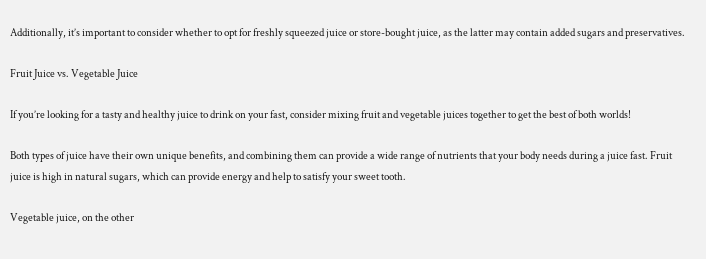Additionally, it’s important to consider whether to opt for freshly squeezed juice or store-bought juice, as the latter may contain added sugars and preservatives.

Fruit Juice vs. Vegetable Juice

If you’re looking for a tasty and healthy juice to drink on your fast, consider mixing fruit and vegetable juices together to get the best of both worlds!

Both types of juice have their own unique benefits, and combining them can provide a wide range of nutrients that your body needs during a juice fast. Fruit juice is high in natural sugars, which can provide energy and help to satisfy your sweet tooth.

Vegetable juice, on the other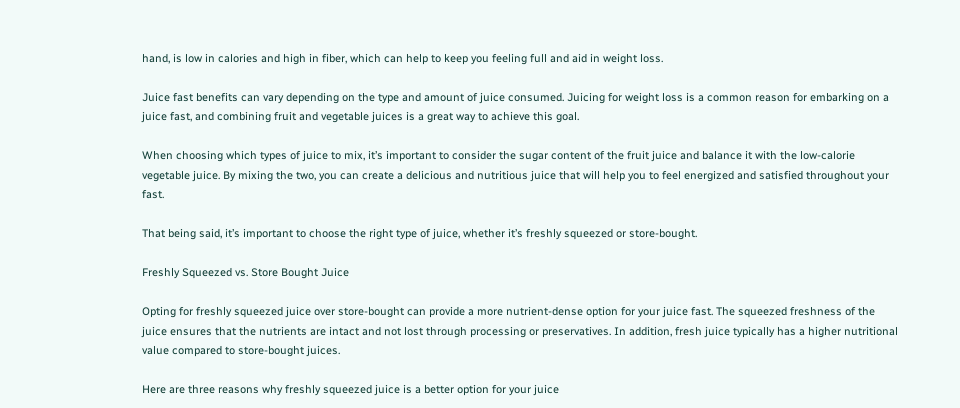hand, is low in calories and high in fiber, which can help to keep you feeling full and aid in weight loss.

Juice fast benefits can vary depending on the type and amount of juice consumed. Juicing for weight loss is a common reason for embarking on a juice fast, and combining fruit and vegetable juices is a great way to achieve this goal.

When choosing which types of juice to mix, it’s important to consider the sugar content of the fruit juice and balance it with the low-calorie vegetable juice. By mixing the two, you can create a delicious and nutritious juice that will help you to feel energized and satisfied throughout your fast.

That being said, it’s important to choose the right type of juice, whether it’s freshly squeezed or store-bought.

Freshly Squeezed vs. Store Bought Juice

Opting for freshly squeezed juice over store-bought can provide a more nutrient-dense option for your juice fast. The squeezed freshness of the juice ensures that the nutrients are intact and not lost through processing or preservatives. In addition, fresh juice typically has a higher nutritional value compared to store-bought juices.

Here are three reasons why freshly squeezed juice is a better option for your juice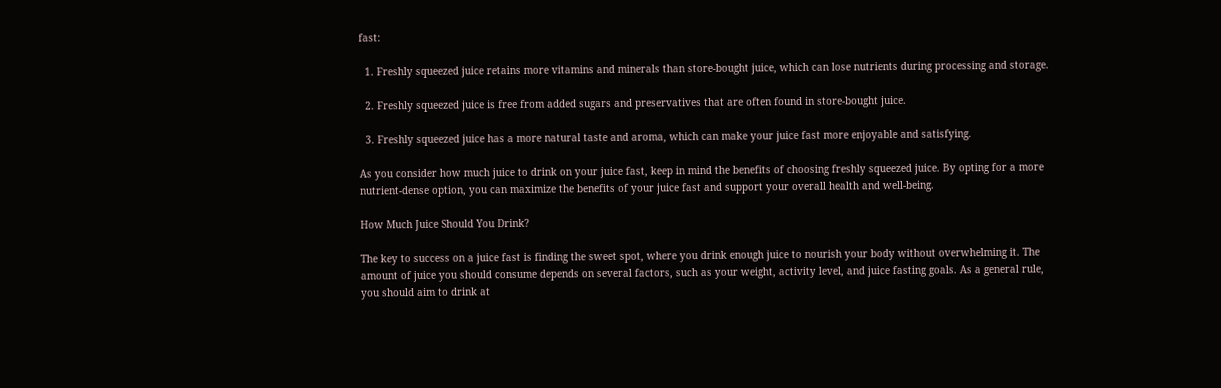fast:

  1. Freshly squeezed juice retains more vitamins and minerals than store-bought juice, which can lose nutrients during processing and storage.

  2. Freshly squeezed juice is free from added sugars and preservatives that are often found in store-bought juice.

  3. Freshly squeezed juice has a more natural taste and aroma, which can make your juice fast more enjoyable and satisfying.

As you consider how much juice to drink on your juice fast, keep in mind the benefits of choosing freshly squeezed juice. By opting for a more nutrient-dense option, you can maximize the benefits of your juice fast and support your overall health and well-being.

How Much Juice Should You Drink?

The key to success on a juice fast is finding the sweet spot, where you drink enough juice to nourish your body without overwhelming it. The amount of juice you should consume depends on several factors, such as your weight, activity level, and juice fasting goals. As a general rule, you should aim to drink at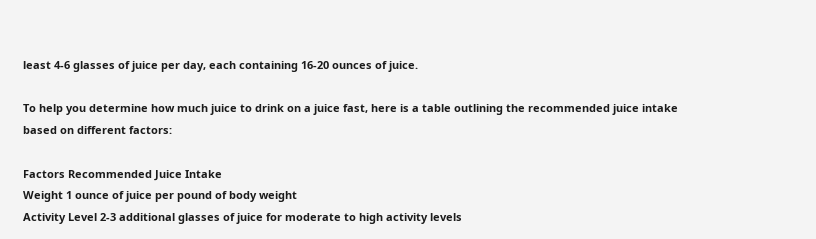least 4-6 glasses of juice per day, each containing 16-20 ounces of juice.

To help you determine how much juice to drink on a juice fast, here is a table outlining the recommended juice intake based on different factors:

Factors Recommended Juice Intake
Weight 1 ounce of juice per pound of body weight
Activity Level 2-3 additional glasses of juice for moderate to high activity levels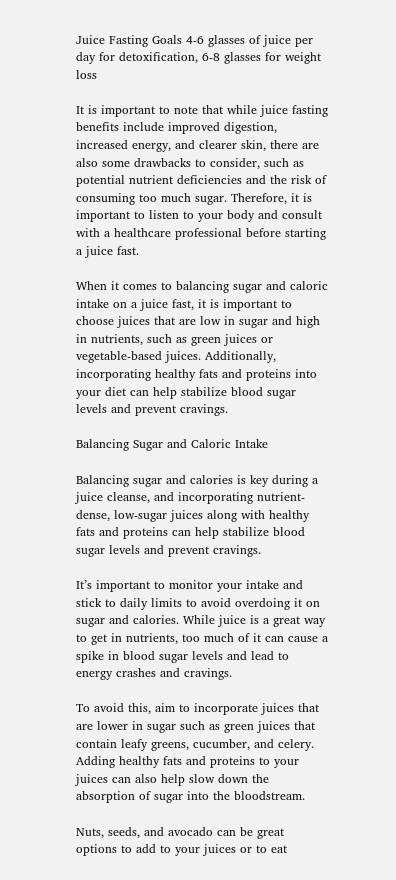Juice Fasting Goals 4-6 glasses of juice per day for detoxification, 6-8 glasses for weight loss

It is important to note that while juice fasting benefits include improved digestion, increased energy, and clearer skin, there are also some drawbacks to consider, such as potential nutrient deficiencies and the risk of consuming too much sugar. Therefore, it is important to listen to your body and consult with a healthcare professional before starting a juice fast.

When it comes to balancing sugar and caloric intake on a juice fast, it is important to choose juices that are low in sugar and high in nutrients, such as green juices or vegetable-based juices. Additionally, incorporating healthy fats and proteins into your diet can help stabilize blood sugar levels and prevent cravings.

Balancing Sugar and Caloric Intake

Balancing sugar and calories is key during a juice cleanse, and incorporating nutrient-dense, low-sugar juices along with healthy fats and proteins can help stabilize blood sugar levels and prevent cravings.

It’s important to monitor your intake and stick to daily limits to avoid overdoing it on sugar and calories. While juice is a great way to get in nutrients, too much of it can cause a spike in blood sugar levels and lead to energy crashes and cravings.

To avoid this, aim to incorporate juices that are lower in sugar such as green juices that contain leafy greens, cucumber, and celery. Adding healthy fats and proteins to your juices can also help slow down the absorption of sugar into the bloodstream.

Nuts, seeds, and avocado can be great options to add to your juices or to eat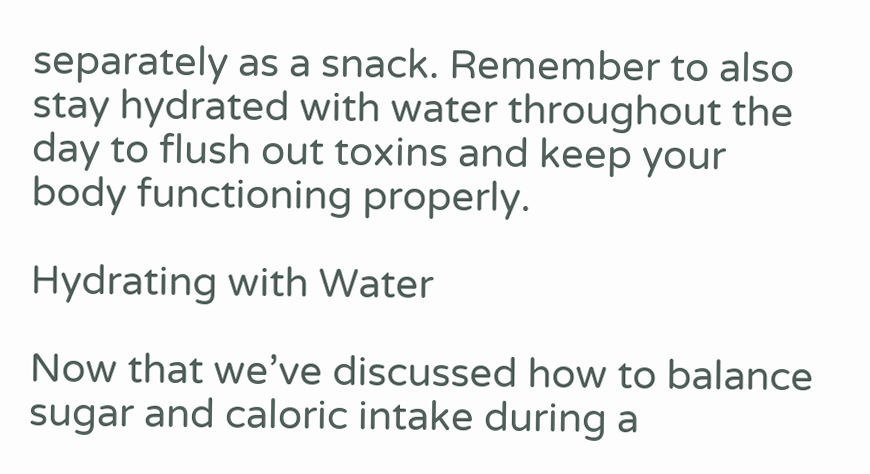separately as a snack. Remember to also stay hydrated with water throughout the day to flush out toxins and keep your body functioning properly.

Hydrating with Water

Now that we’ve discussed how to balance sugar and caloric intake during a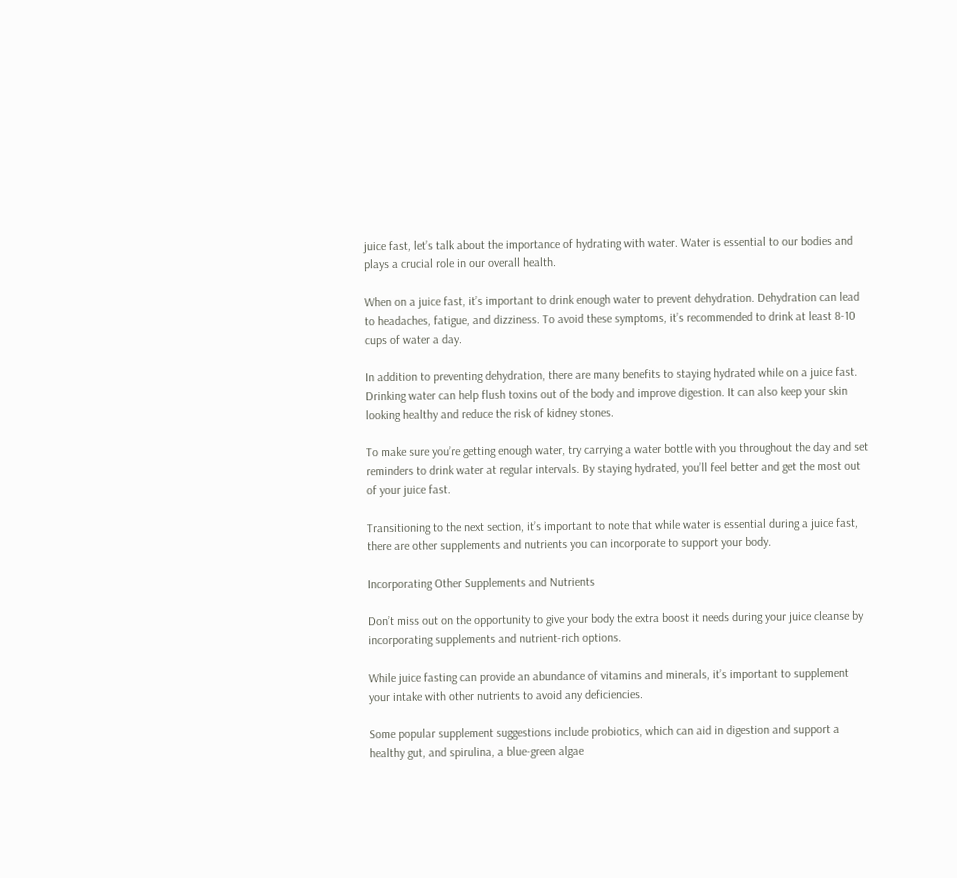juice fast, let’s talk about the importance of hydrating with water. Water is essential to our bodies and plays a crucial role in our overall health.

When on a juice fast, it’s important to drink enough water to prevent dehydration. Dehydration can lead to headaches, fatigue, and dizziness. To avoid these symptoms, it’s recommended to drink at least 8-10 cups of water a day.

In addition to preventing dehydration, there are many benefits to staying hydrated while on a juice fast. Drinking water can help flush toxins out of the body and improve digestion. It can also keep your skin looking healthy and reduce the risk of kidney stones.

To make sure you’re getting enough water, try carrying a water bottle with you throughout the day and set reminders to drink water at regular intervals. By staying hydrated, you’ll feel better and get the most out of your juice fast.

Transitioning to the next section, it’s important to note that while water is essential during a juice fast, there are other supplements and nutrients you can incorporate to support your body.

Incorporating Other Supplements and Nutrients

Don’t miss out on the opportunity to give your body the extra boost it needs during your juice cleanse by incorporating supplements and nutrient-rich options.

While juice fasting can provide an abundance of vitamins and minerals, it’s important to supplement your intake with other nutrients to avoid any deficiencies.

Some popular supplement suggestions include probiotics, which can aid in digestion and support a healthy gut, and spirulina, a blue-green algae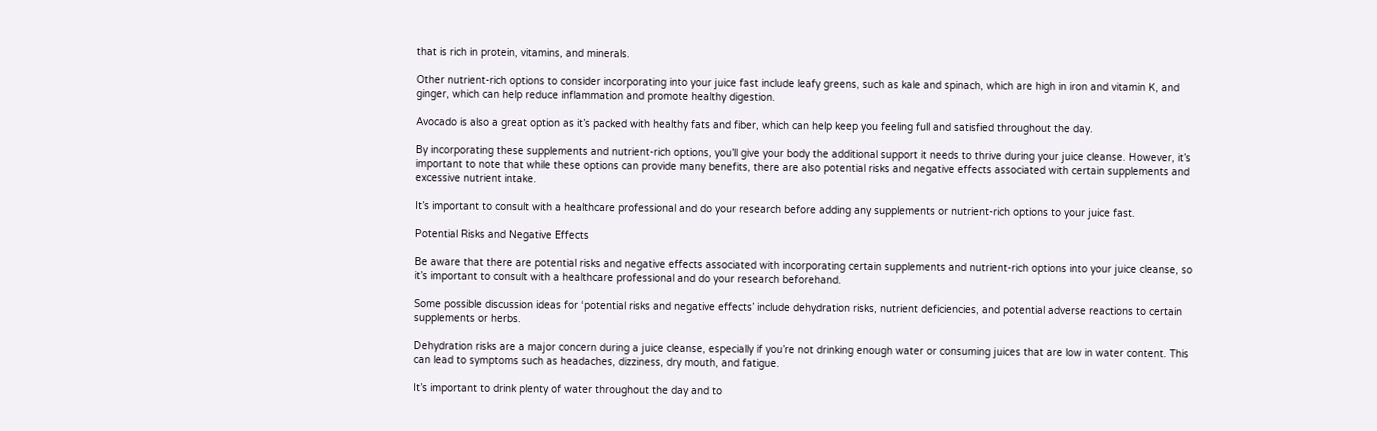that is rich in protein, vitamins, and minerals.

Other nutrient-rich options to consider incorporating into your juice fast include leafy greens, such as kale and spinach, which are high in iron and vitamin K, and ginger, which can help reduce inflammation and promote healthy digestion.

Avocado is also a great option as it’s packed with healthy fats and fiber, which can help keep you feeling full and satisfied throughout the day.

By incorporating these supplements and nutrient-rich options, you’ll give your body the additional support it needs to thrive during your juice cleanse. However, it’s important to note that while these options can provide many benefits, there are also potential risks and negative effects associated with certain supplements and excessive nutrient intake.

It’s important to consult with a healthcare professional and do your research before adding any supplements or nutrient-rich options to your juice fast.

Potential Risks and Negative Effects

Be aware that there are potential risks and negative effects associated with incorporating certain supplements and nutrient-rich options into your juice cleanse, so it’s important to consult with a healthcare professional and do your research beforehand.

Some possible discussion ideas for ‘potential risks and negative effects’ include dehydration risks, nutrient deficiencies, and potential adverse reactions to certain supplements or herbs.

Dehydration risks are a major concern during a juice cleanse, especially if you’re not drinking enough water or consuming juices that are low in water content. This can lead to symptoms such as headaches, dizziness, dry mouth, and fatigue.

It’s important to drink plenty of water throughout the day and to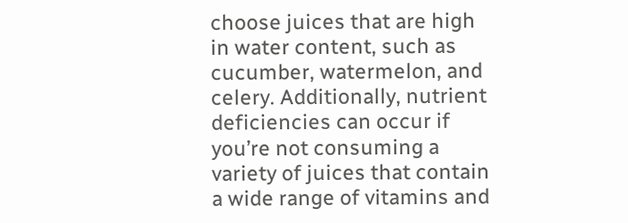choose juices that are high in water content, such as cucumber, watermelon, and celery. Additionally, nutrient deficiencies can occur if you’re not consuming a variety of juices that contain a wide range of vitamins and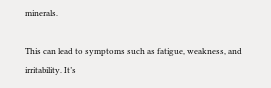minerals.

This can lead to symptoms such as fatigue, weakness, and irritability. It’s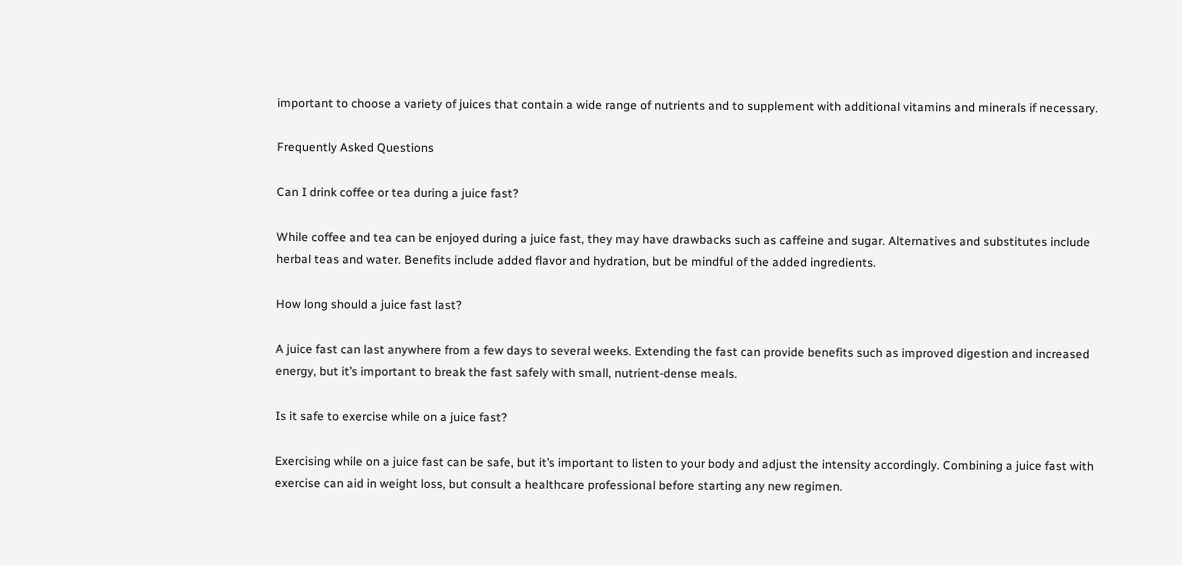important to choose a variety of juices that contain a wide range of nutrients and to supplement with additional vitamins and minerals if necessary.

Frequently Asked Questions

Can I drink coffee or tea during a juice fast?

While coffee and tea can be enjoyed during a juice fast, they may have drawbacks such as caffeine and sugar. Alternatives and substitutes include herbal teas and water. Benefits include added flavor and hydration, but be mindful of the added ingredients.

How long should a juice fast last?

A juice fast can last anywhere from a few days to several weeks. Extending the fast can provide benefits such as improved digestion and increased energy, but it’s important to break the fast safely with small, nutrient-dense meals.

Is it safe to exercise while on a juice fast?

Exercising while on a juice fast can be safe, but it’s important to listen to your body and adjust the intensity accordingly. Combining a juice fast with exercise can aid in weight loss, but consult a healthcare professional before starting any new regimen.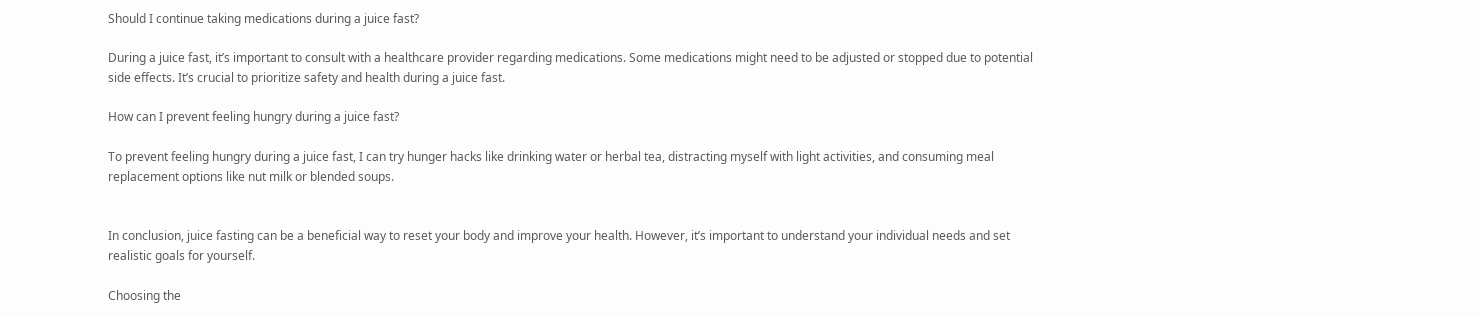Should I continue taking medications during a juice fast?

During a juice fast, it’s important to consult with a healthcare provider regarding medications. Some medications might need to be adjusted or stopped due to potential side effects. It’s crucial to prioritize safety and health during a juice fast.

How can I prevent feeling hungry during a juice fast?

To prevent feeling hungry during a juice fast, I can try hunger hacks like drinking water or herbal tea, distracting myself with light activities, and consuming meal replacement options like nut milk or blended soups.


In conclusion, juice fasting can be a beneficial way to reset your body and improve your health. However, it’s important to understand your individual needs and set realistic goals for yourself.

Choosing the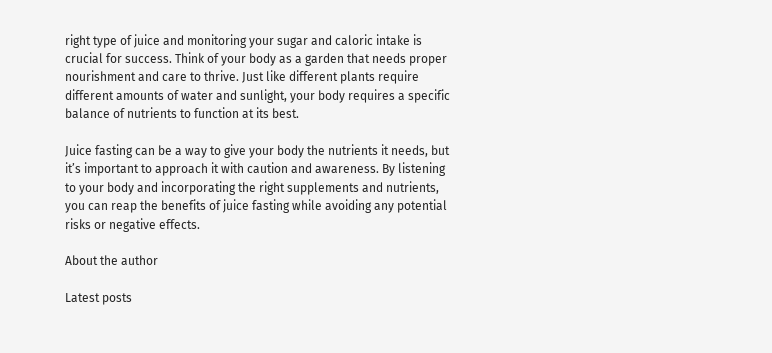right type of juice and monitoring your sugar and caloric intake is crucial for success. Think of your body as a garden that needs proper nourishment and care to thrive. Just like different plants require different amounts of water and sunlight, your body requires a specific balance of nutrients to function at its best.

Juice fasting can be a way to give your body the nutrients it needs, but it’s important to approach it with caution and awareness. By listening to your body and incorporating the right supplements and nutrients, you can reap the benefits of juice fasting while avoiding any potential risks or negative effects.

About the author

Latest posts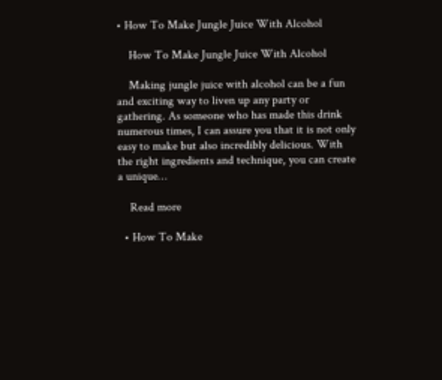• How To Make Jungle Juice With Alcohol

    How To Make Jungle Juice With Alcohol

    Making jungle juice with alcohol can be a fun and exciting way to liven up any party or gathering. As someone who has made this drink numerous times, I can assure you that it is not only easy to make but also incredibly delicious. With the right ingredients and technique, you can create a unique…

    Read more

  • How To Make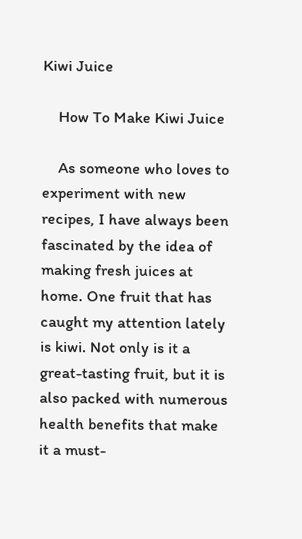Kiwi Juice

    How To Make Kiwi Juice

    As someone who loves to experiment with new recipes, I have always been fascinated by the idea of making fresh juices at home. One fruit that has caught my attention lately is kiwi. Not only is it a great-tasting fruit, but it is also packed with numerous health benefits that make it a must-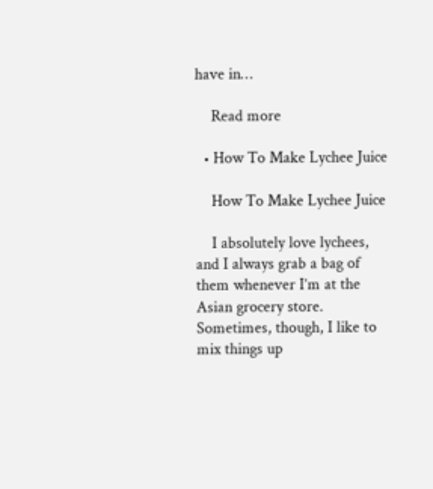have in…

    Read more

  • How To Make Lychee Juice

    How To Make Lychee Juice

    I absolutely love lychees, and I always grab a bag of them whenever I’m at the Asian grocery store. Sometimes, though, I like to mix things up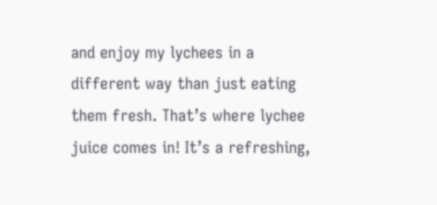and enjoy my lychees in a different way than just eating them fresh. That’s where lychee juice comes in! It’s a refreshing,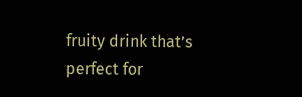fruity drink that’s perfect for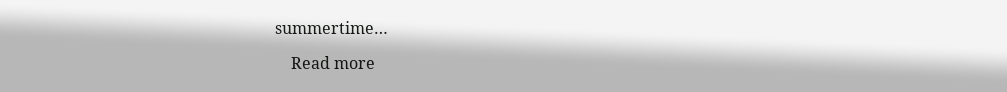summertime…

    Read more